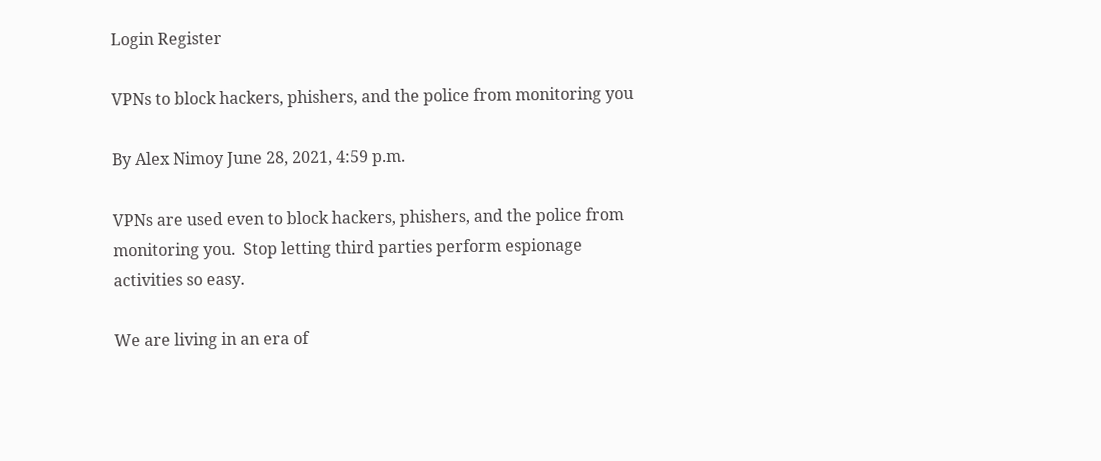Login Register

VPNs to block hackers, phishers, and the police from monitoring you

By Alex Nimoy June 28, 2021, 4:59 p.m.

VPNs are used even to block hackers, phishers, and the police from monitoring you.  Stop letting third parties perform espionage activities so easy.

We are living in an era of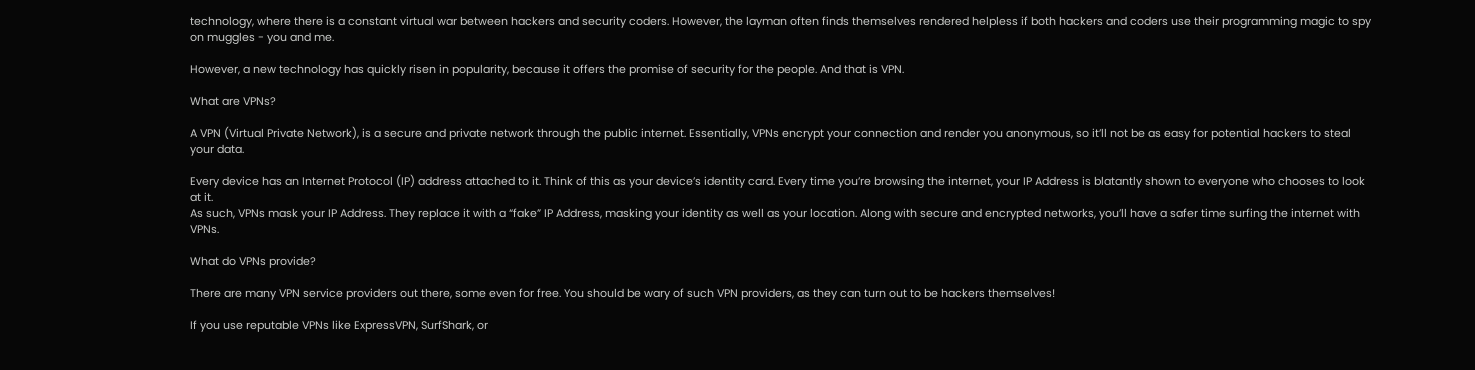technology, where there is a constant virtual war between hackers and security coders. However, the layman often finds themselves rendered helpless if both hackers and coders use their programming magic to spy on muggles - you and me.

However, a new technology has quickly risen in popularity, because it offers the promise of security for the people. And that is VPN.

What are VPNs?

A VPN (Virtual Private Network), is a secure and private network through the public internet. Essentially, VPNs encrypt your connection and render you anonymous, so it’ll not be as easy for potential hackers to steal your data.

Every device has an Internet Protocol (IP) address attached to it. Think of this as your device’s identity card. Every time you’re browsing the internet, your IP Address is blatantly shown to everyone who chooses to look at it.
As such, VPNs mask your IP Address. They replace it with a “fake” IP Address, masking your identity as well as your location. Along with secure and encrypted networks, you’ll have a safer time surfing the internet with VPNs.

What do VPNs provide?

There are many VPN service providers out there, some even for free. You should be wary of such VPN providers, as they can turn out to be hackers themselves!

If you use reputable VPNs like ExpressVPN, SurfShark, or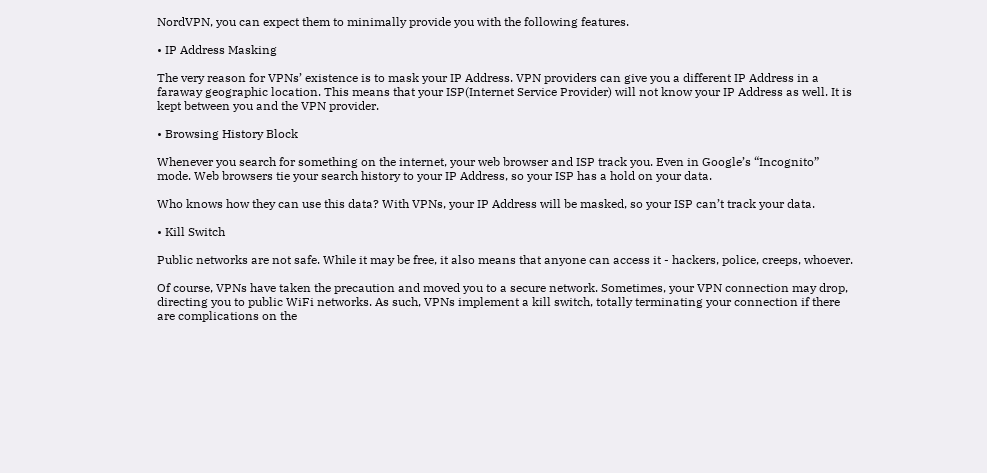NordVPN, you can expect them to minimally provide you with the following features.

• IP Address Masking

The very reason for VPNs’ existence is to mask your IP Address. VPN providers can give you a different IP Address in a faraway geographic location. This means that your ISP(Internet Service Provider) will not know your IP Address as well. It is kept between you and the VPN provider.

• Browsing History Block

Whenever you search for something on the internet, your web browser and ISP track you. Even in Google’s “Incognito” mode. Web browsers tie your search history to your IP Address, so your ISP has a hold on your data.

Who knows how they can use this data? With VPNs, your IP Address will be masked, so your ISP can’t track your data.

• Kill Switch

Public networks are not safe. While it may be free, it also means that anyone can access it - hackers, police, creeps, whoever.

Of course, VPNs have taken the precaution and moved you to a secure network. Sometimes, your VPN connection may drop, directing you to public WiFi networks. As such, VPNs implement a kill switch, totally terminating your connection if there are complications on the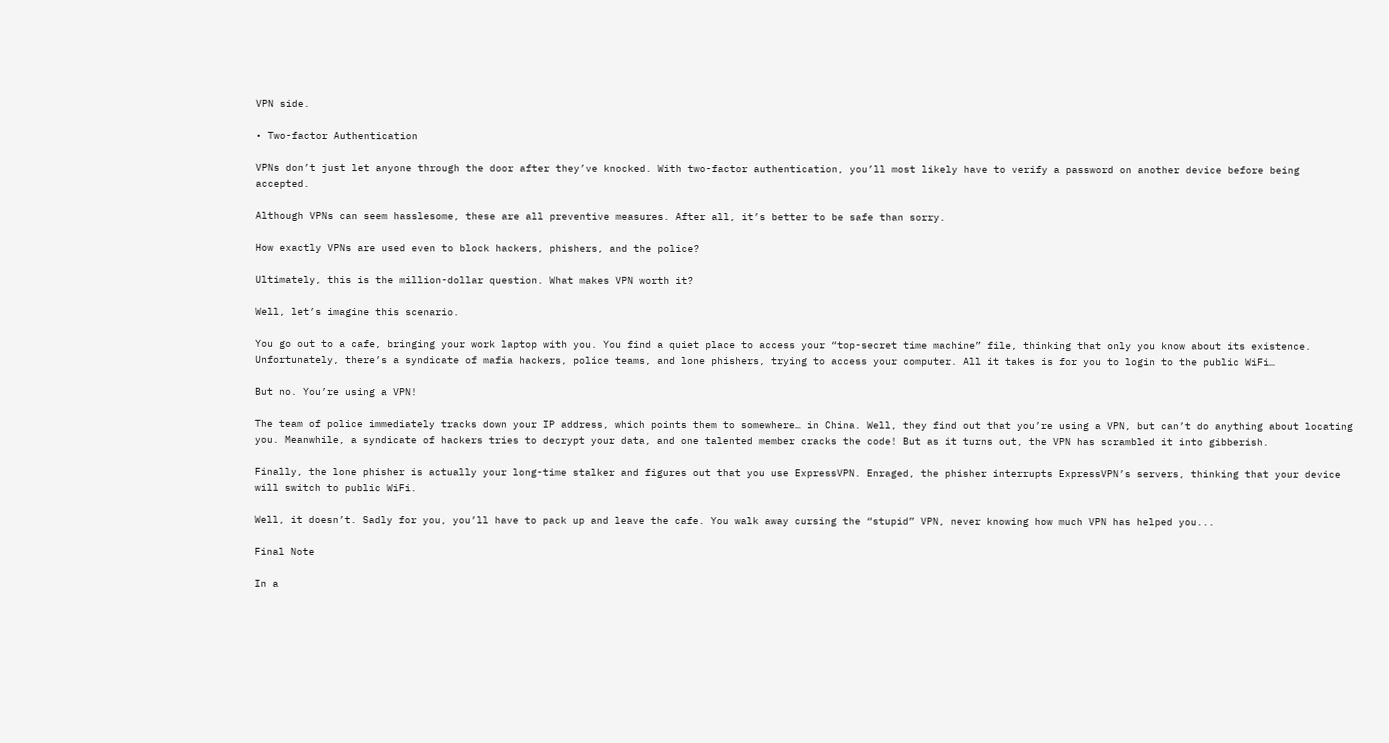VPN side.

• Two-factor Authentication

VPNs don’t just let anyone through the door after they’ve knocked. With two-factor authentication, you’ll most likely have to verify a password on another device before being accepted.

Although VPNs can seem hasslesome, these are all preventive measures. After all, it’s better to be safe than sorry.

How exactly VPNs are used even to block hackers, phishers, and the police?

Ultimately, this is the million-dollar question. What makes VPN worth it?

Well, let’s imagine this scenario.

You go out to a cafe, bringing your work laptop with you. You find a quiet place to access your “top-secret time machine” file, thinking that only you know about its existence. Unfortunately, there’s a syndicate of mafia hackers, police teams, and lone phishers, trying to access your computer. All it takes is for you to login to the public WiFi…

But no. You’re using a VPN!

The team of police immediately tracks down your IP address, which points them to somewhere… in China. Well, they find out that you’re using a VPN, but can’t do anything about locating you. Meanwhile, a syndicate of hackers tries to decrypt your data, and one talented member cracks the code! But as it turns out, the VPN has scrambled it into gibberish.

Finally, the lone phisher is actually your long-time stalker and figures out that you use ExpressVPN. Enraged, the phisher interrupts ExpressVPN’s servers, thinking that your device will switch to public WiFi.

Well, it doesn’t. Sadly for you, you’ll have to pack up and leave the cafe. You walk away cursing the “stupid” VPN, never knowing how much VPN has helped you...

Final Note

In a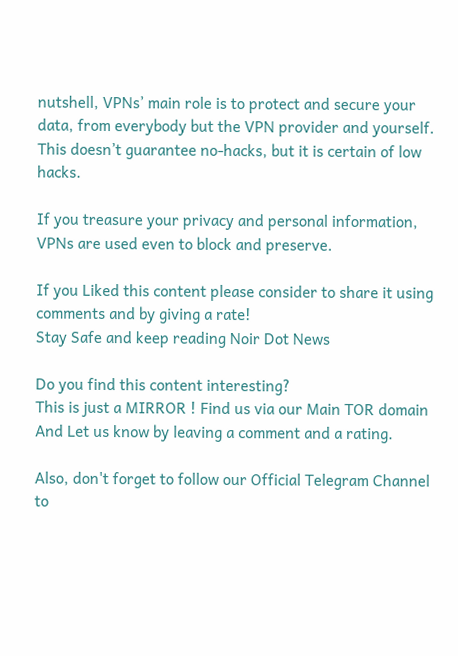nutshell, VPNs’ main role is to protect and secure your data, from everybody but the VPN provider and yourself. This doesn’t guarantee no-hacks, but it is certain of low hacks.

If you treasure your privacy and personal information, VPNs are used even to block and preserve.

If you Liked this content please consider to share it using comments and by giving a rate!
Stay Safe and keep reading Noir Dot News

Do you find this content interesting?
This is just a MIRROR ! Find us via our Main TOR domain
And Let us know by leaving a comment and a rating.

Also, don't forget to follow our Official Telegram Channel to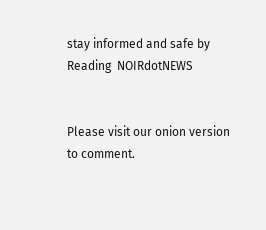stay informed and safe by Reading  NOIRdotNEWS


Please visit our onion version to comment.